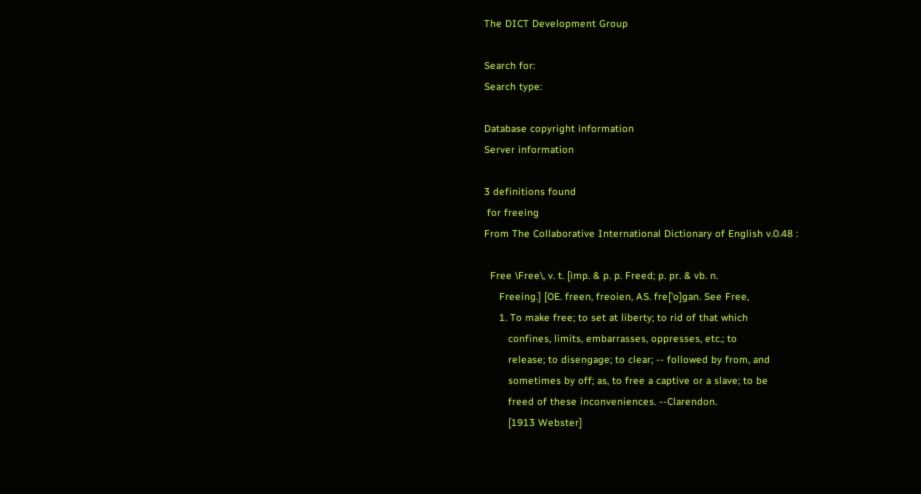The DICT Development Group

Search for:
Search type:

Database copyright information
Server information

3 definitions found
 for freeing
From The Collaborative International Dictionary of English v.0.48 :

  Free \Free\, v. t. [imp. & p. p. Freed; p. pr. & vb. n.
     Freeing.] [OE. freen, freoien, AS. fre['o]gan. See Free,
     1. To make free; to set at liberty; to rid of that which
        confines, limits, embarrasses, oppresses, etc.; to
        release; to disengage; to clear; -- followed by from, and
        sometimes by off; as, to free a captive or a slave; to be
        freed of these inconveniences. --Clarendon.
        [1913 Webster]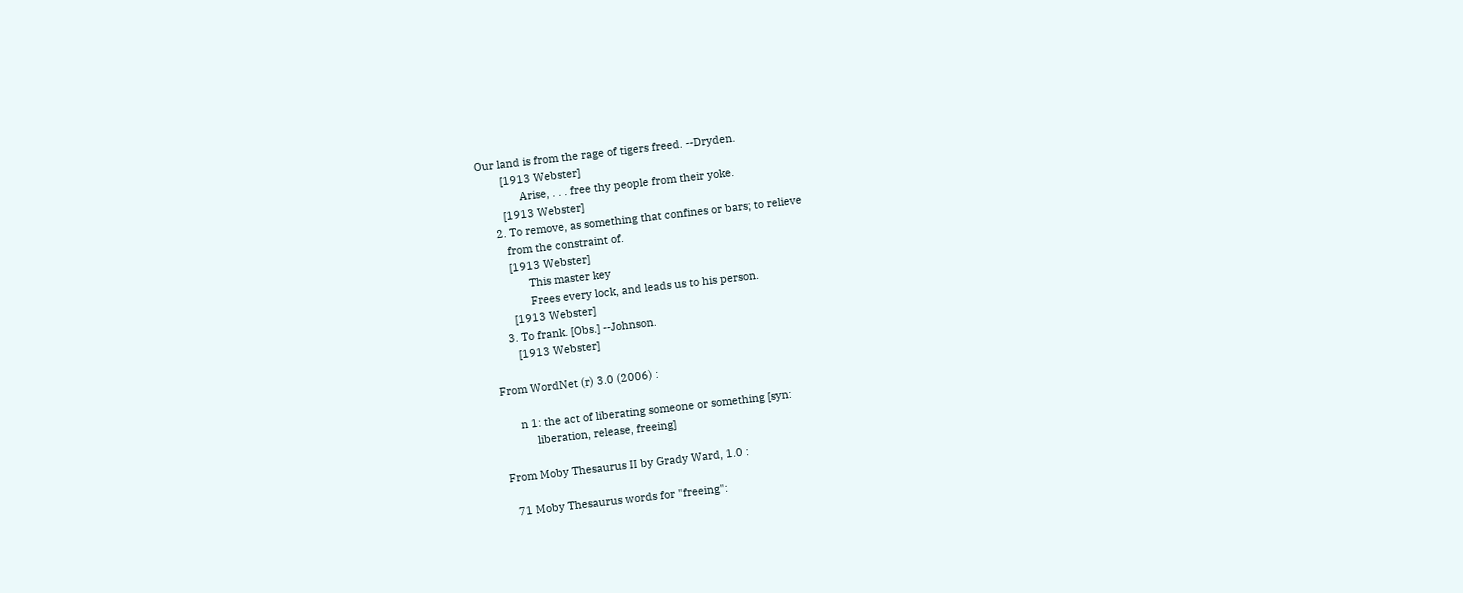Our land is from the rage of tigers freed. --Dryden.
        [1913 Webster]
              Arise, . . . free thy people from their yoke.
        [1913 Webster]
     2. To remove, as something that confines or bars; to relieve
        from the constraint of.
        [1913 Webster]
              This master key
              Frees every lock, and leads us to his person.
        [1913 Webster]
     3. To frank. [Obs.] --Johnson.
        [1913 Webster]

From WordNet (r) 3.0 (2006) :

      n 1: the act of liberating someone or something [syn:
           liberation, release, freeing]

From Moby Thesaurus II by Grady Ward, 1.0 :

  71 Moby Thesaurus words for "freeing":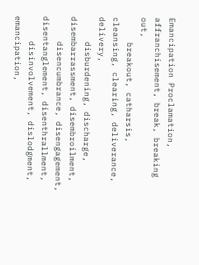Emancipation Proclamation, affranchisement, break, breaking out,
     breakout, catharsis, cleansing, clearing, deliverance, delivery,
     disburdening, discharge, disembarrassment, disembroilment,
     disencumbrance, disengagement, disentanglement, disenthrallment,
     disinvolvement, dislodgment, emancipation,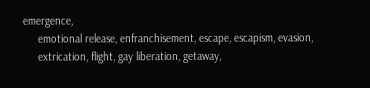emergence,
     emotional release, enfranchisement, escape, escapism, evasion,
     extrication, flight, gay liberation, getaway,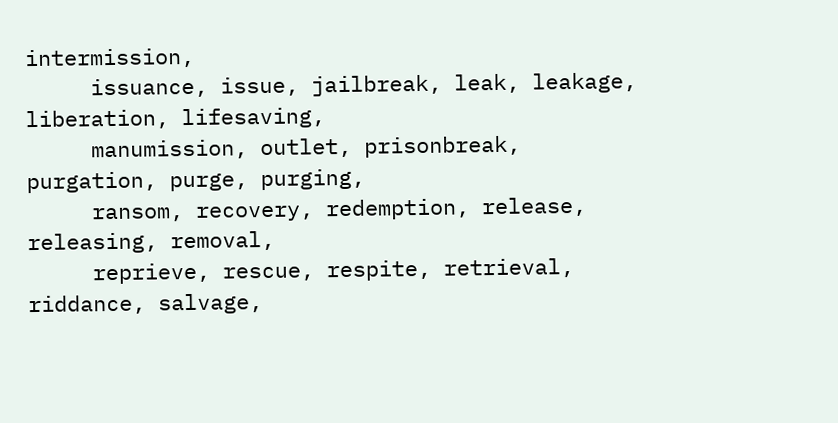intermission,
     issuance, issue, jailbreak, leak, leakage, liberation, lifesaving,
     manumission, outlet, prisonbreak, purgation, purge, purging,
     ransom, recovery, redemption, release, releasing, removal,
     reprieve, rescue, respite, retrieval, riddance, salvage,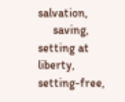salvation,
     saving, setting at liberty, setting-free,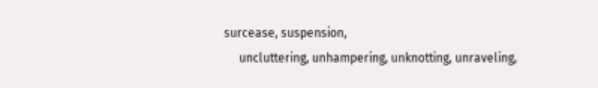surcease, suspension,
     uncluttering, unhampering, unknotting, unraveling,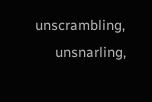unscrambling,
     unsnarling,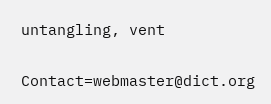untangling, vent

Contact=webmaster@dict.org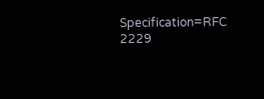Specification=RFC 2229